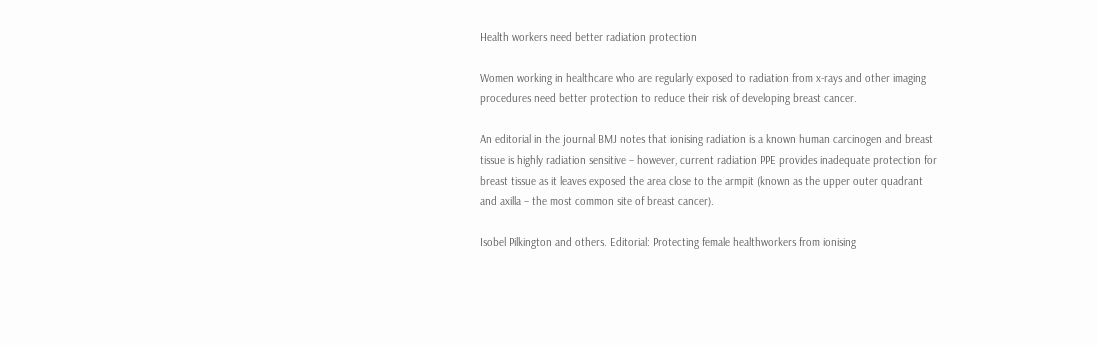Health workers need better radiation protection

Women working in healthcare who are regularly exposed to radiation from x-rays and other imaging procedures need better protection to reduce their risk of developing breast cancer.

An editorial in the journal BMJ notes that ionising radiation is a known human carcinogen and breast tissue is highly radiation sensitive – however, current radiation PPE provides inadequate protection for breast tissue as it leaves exposed the area close to the armpit (known as the upper outer quadrant and axilla – the most common site of breast cancer).

Isobel Pilkington and others. Editorial: Protecting female healthworkers from ionising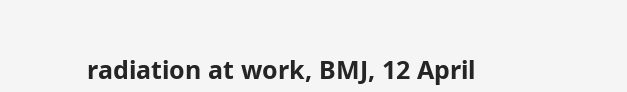radiation at work, BMJ, 12 April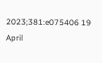2023;381:e075406 19 April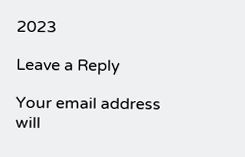2023

Leave a Reply

Your email address will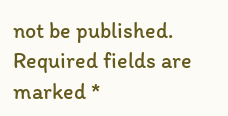not be published. Required fields are marked *